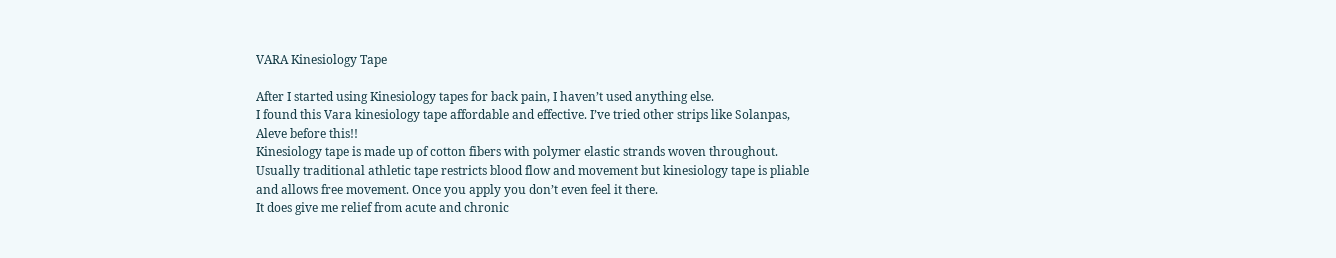VARA Kinesiology Tape

After I started using Kinesiology tapes for back pain, I haven’t used anything else.
I found this Vara kinesiology tape affordable and effective. I’ve tried other strips like Solanpas, Aleve before this!!
Kinesiology tape is made up of cotton fibers with polymer elastic strands woven throughout. Usually traditional athletic tape restricts blood flow and movement but kinesiology tape is pliable and allows free movement. Once you apply you don’t even feel it there.
It does give me relief from acute and chronic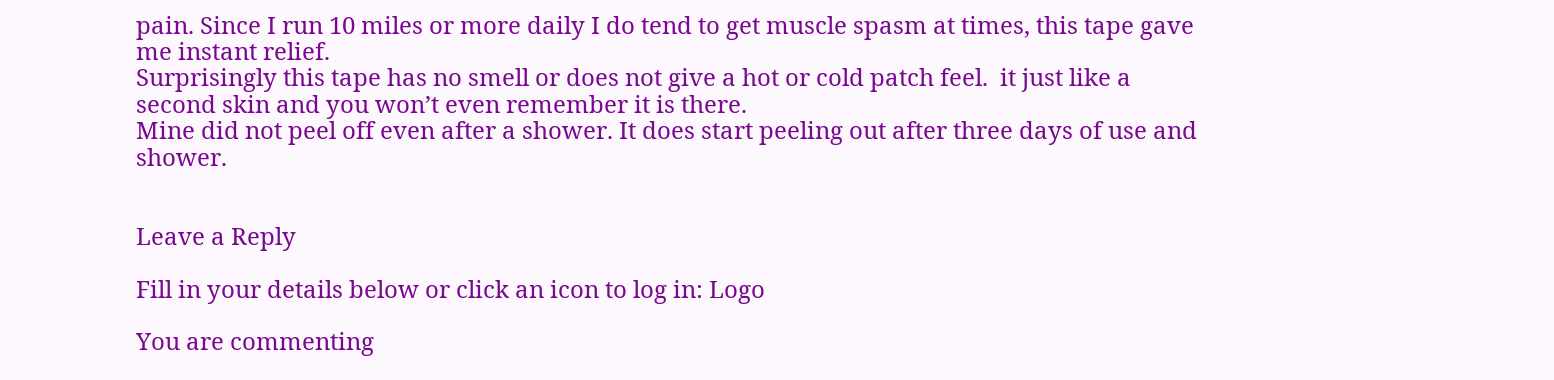pain. Since I run 10 miles or more daily I do tend to get muscle spasm at times, this tape gave me instant relief.
Surprisingly this tape has no smell or does not give a hot or cold patch feel.  it just like a second skin and you won’t even remember it is there.
Mine did not peel off even after a shower. It does start peeling out after three days of use and shower.


Leave a Reply

Fill in your details below or click an icon to log in: Logo

You are commenting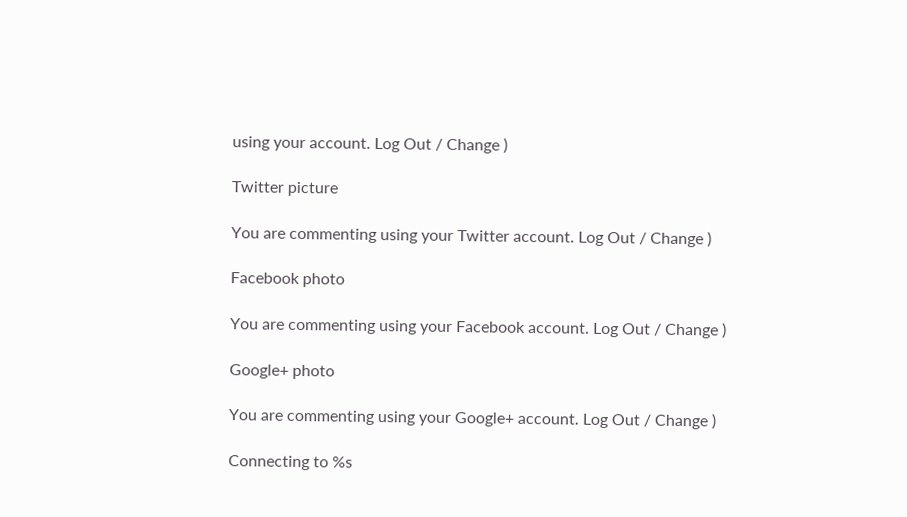using your account. Log Out / Change )

Twitter picture

You are commenting using your Twitter account. Log Out / Change )

Facebook photo

You are commenting using your Facebook account. Log Out / Change )

Google+ photo

You are commenting using your Google+ account. Log Out / Change )

Connecting to %s